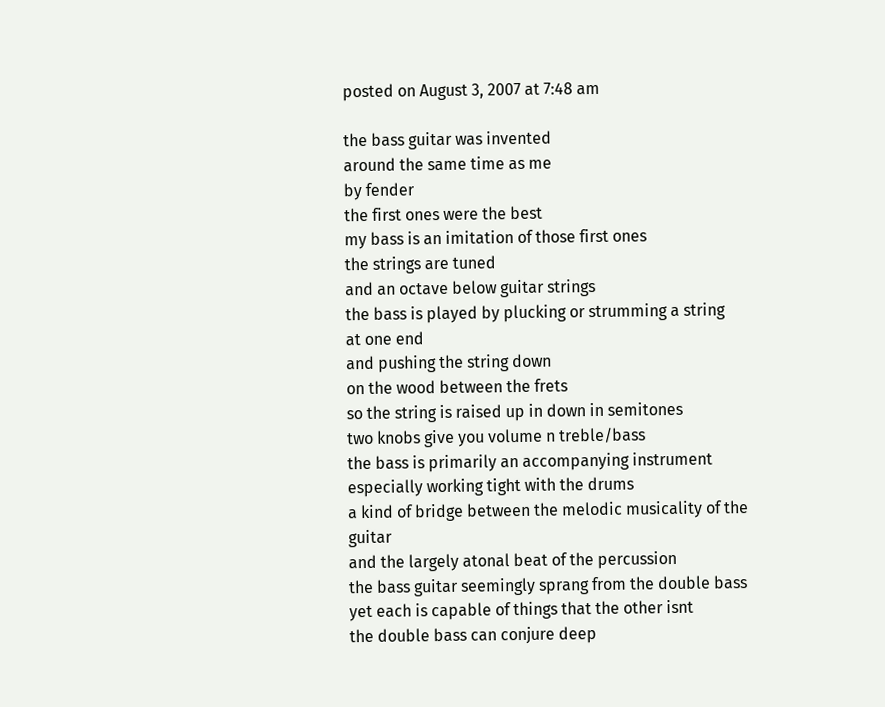posted on August 3, 2007 at 7:48 am

the bass guitar was invented
around the same time as me
by fender
the first ones were the best
my bass is an imitation of those first ones
the strings are tuned
and an octave below guitar strings
the bass is played by plucking or strumming a string
at one end
and pushing the string down
on the wood between the frets
so the string is raised up in down in semitones
two knobs give you volume n treble/bass
the bass is primarily an accompanying instrument
especially working tight with the drums
a kind of bridge between the melodic musicality of the guitar
and the largely atonal beat of the percussion
the bass guitar seemingly sprang from the double bass
yet each is capable of things that the other isnt
the double bass can conjure deep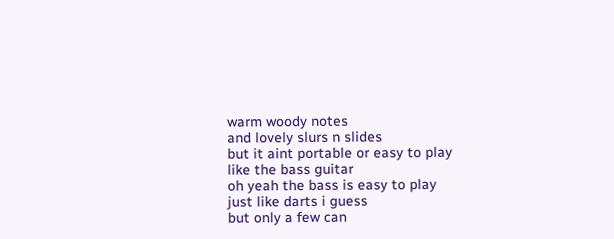warm woody notes
and lovely slurs n slides
but it aint portable or easy to play
like the bass guitar
oh yeah the bass is easy to play
just like darts i guess
but only a few can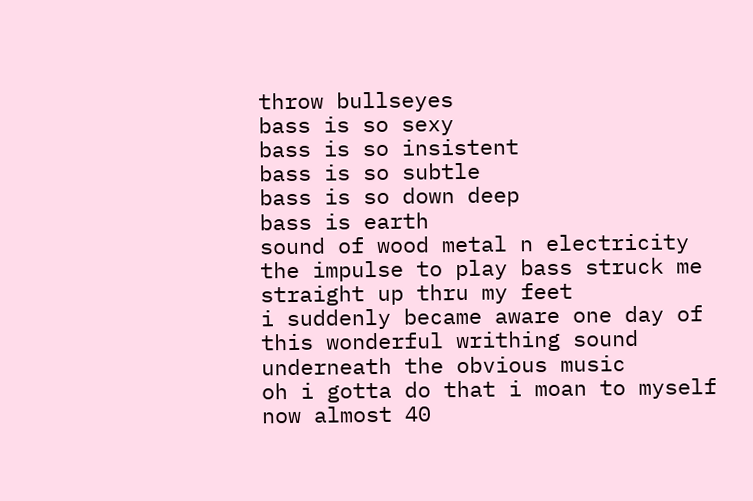throw bullseyes
bass is so sexy
bass is so insistent
bass is so subtle
bass is so down deep
bass is earth
sound of wood metal n electricity
the impulse to play bass struck me straight up thru my feet
i suddenly became aware one day of this wonderful writhing sound
underneath the obvious music
oh i gotta do that i moan to myself
now almost 40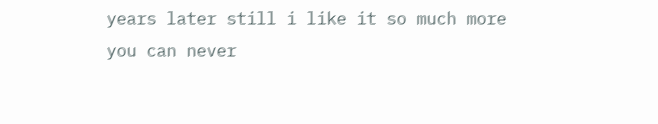years later still i like it so much more
you can never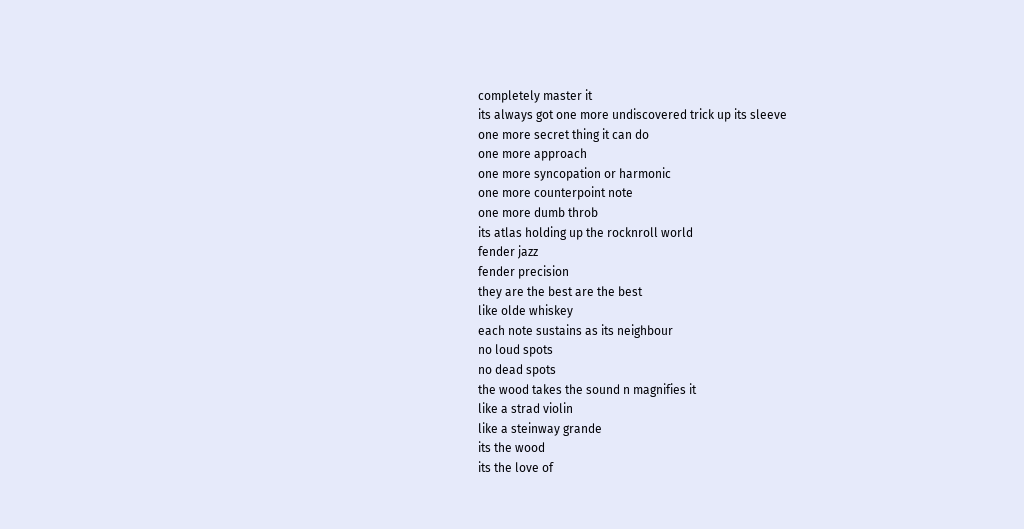completely master it
its always got one more undiscovered trick up its sleeve
one more secret thing it can do
one more approach
one more syncopation or harmonic
one more counterpoint note
one more dumb throb
its atlas holding up the rocknroll world
fender jazz
fender precision
they are the best are the best
like olde whiskey
each note sustains as its neighbour
no loud spots
no dead spots
the wood takes the sound n magnifies it
like a strad violin
like a steinway grande
its the wood
its the love of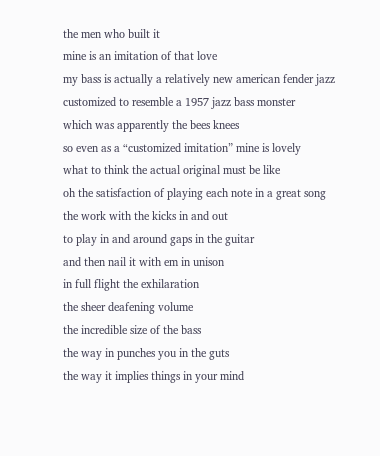the men who built it
mine is an imitation of that love
my bass is actually a relatively new american fender jazz
customized to resemble a 1957 jazz bass monster
which was apparently the bees knees
so even as a “customized imitation” mine is lovely
what to think the actual original must be like
oh the satisfaction of playing each note in a great song
the work with the kicks in and out
to play in and around gaps in the guitar
and then nail it with em in unison
in full flight the exhilaration
the sheer deafening volume
the incredible size of the bass
the way in punches you in the guts
the way it implies things in your mind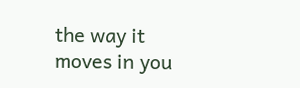the way it moves in you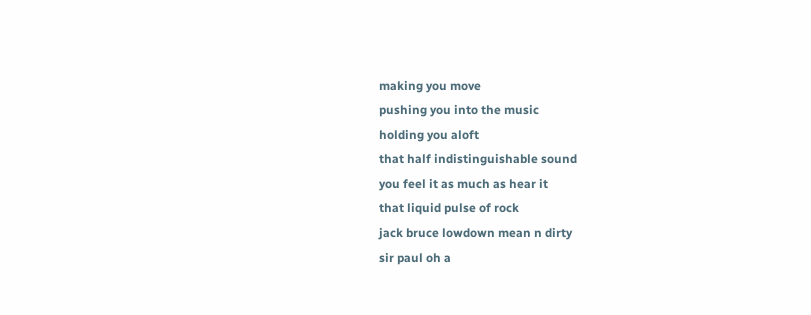making you move
pushing you into the music
holding you aloft
that half indistinguishable sound
you feel it as much as hear it
that liquid pulse of rock
jack bruce lowdown mean n dirty
sir paul oh a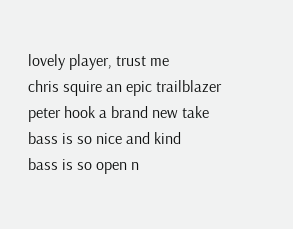lovely player, trust me
chris squire an epic trailblazer
peter hook a brand new take
bass is so nice and kind
bass is so open n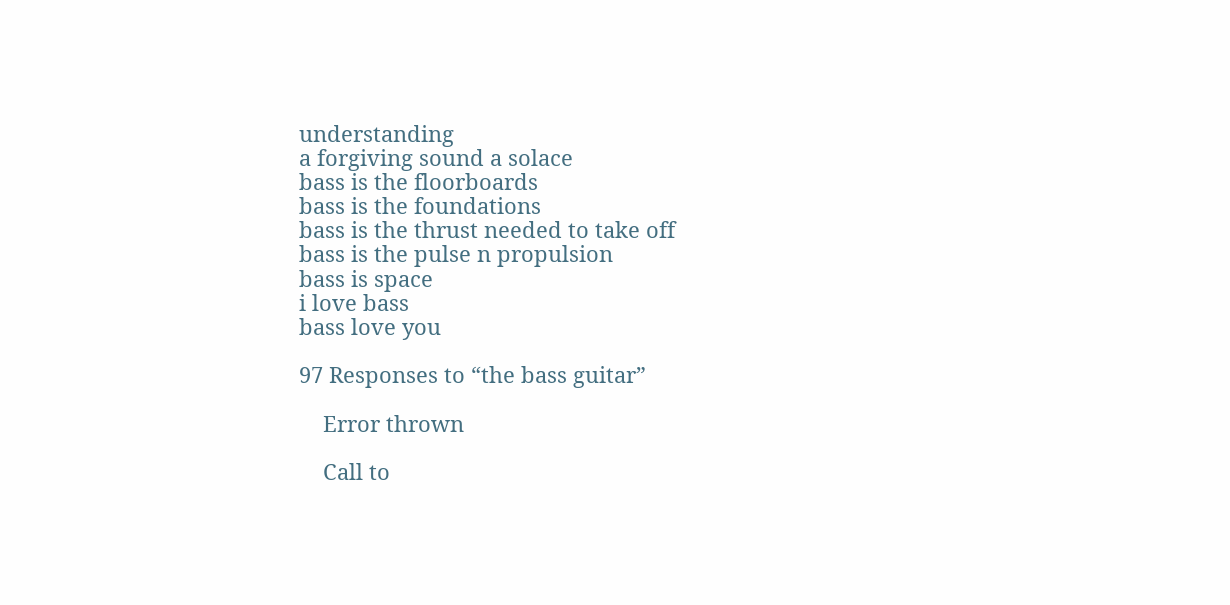understanding
a forgiving sound a solace
bass is the floorboards
bass is the foundations
bass is the thrust needed to take off
bass is the pulse n propulsion
bass is space
i love bass
bass love you

97 Responses to “the bass guitar”

    Error thrown

    Call to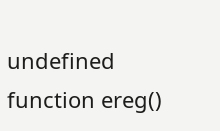undefined function ereg()